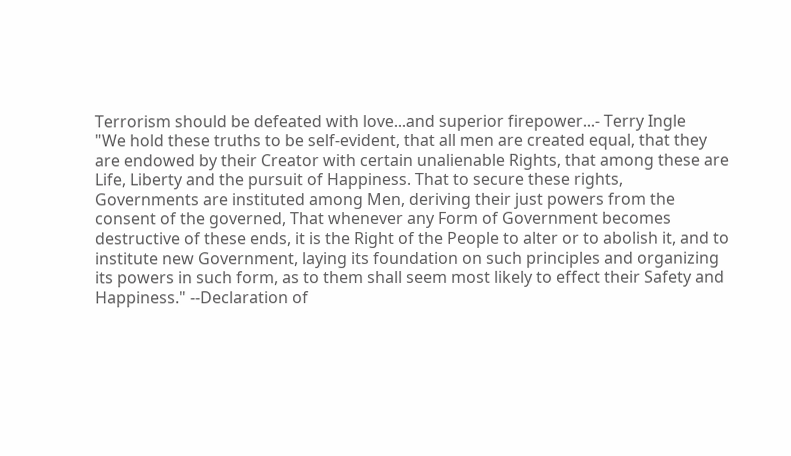Terrorism should be defeated with love...and superior firepower...- Terry Ingle
"We hold these truths to be self-evident, that all men are created equal, that they are endowed by their Creator with certain unalienable Rights, that among these are Life, Liberty and the pursuit of Happiness. That to secure these rights, Governments are instituted among Men, deriving their just powers from the consent of the governed, That whenever any Form of Government becomes destructive of these ends, it is the Right of the People to alter or to abolish it, and to institute new Government, laying its foundation on such principles and organizing its powers in such form, as to them shall seem most likely to effect their Safety and Happiness." --Declaration of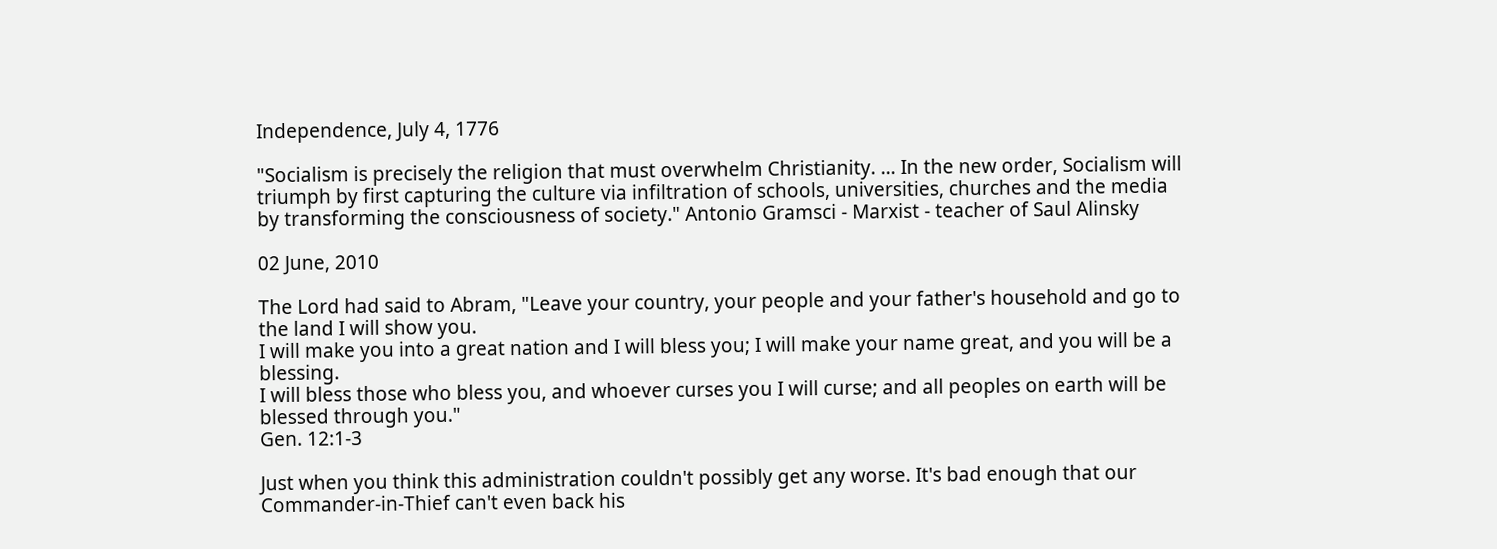Independence, July 4, 1776

"Socialism is precisely the religion that must overwhelm Christianity. … In the new order, Socialism will triumph by first capturing the culture via infiltration of schools, universities, churches and the media by transforming the consciousness of society." Antonio Gramsci - Marxist - teacher of Saul Alinsky

02 June, 2010

The Lord had said to Abram, "Leave your country, your people and your father's household and go to the land I will show you.
I will make you into a great nation and I will bless you; I will make your name great, and you will be a blessing.
I will bless those who bless you, and whoever curses you I will curse; and all peoples on earth will be blessed through you."
Gen. 12:1-3

Just when you think this administration couldn't possibly get any worse. It's bad enough that our Commander-in-Thief can't even back his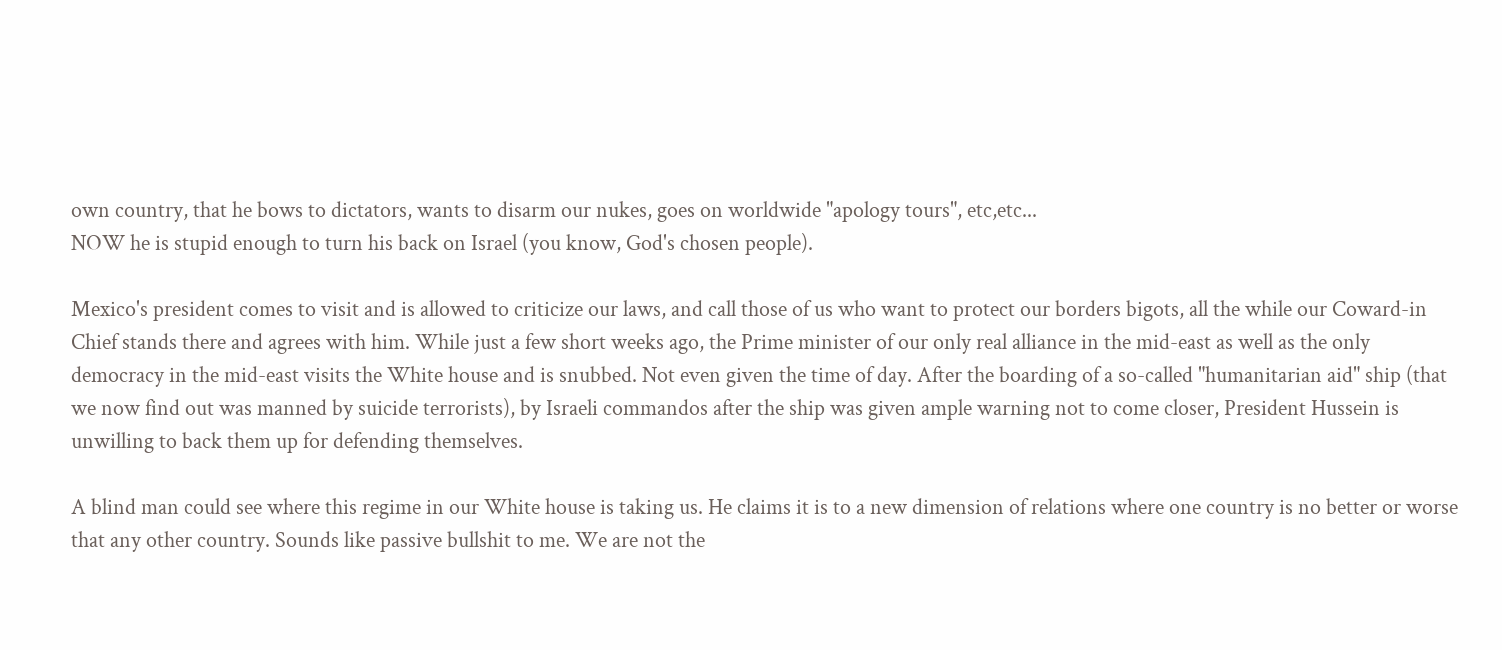own country, that he bows to dictators, wants to disarm our nukes, goes on worldwide "apology tours", etc,etc...
NOW he is stupid enough to turn his back on Israel (you know, God's chosen people).

Mexico's president comes to visit and is allowed to criticize our laws, and call those of us who want to protect our borders bigots, all the while our Coward-in Chief stands there and agrees with him. While just a few short weeks ago, the Prime minister of our only real alliance in the mid-east as well as the only democracy in the mid-east visits the White house and is snubbed. Not even given the time of day. After the boarding of a so-called "humanitarian aid" ship (that we now find out was manned by suicide terrorists), by Israeli commandos after the ship was given ample warning not to come closer, President Hussein is unwilling to back them up for defending themselves.

A blind man could see where this regime in our White house is taking us. He claims it is to a new dimension of relations where one country is no better or worse that any other country. Sounds like passive bullshit to me. We are not the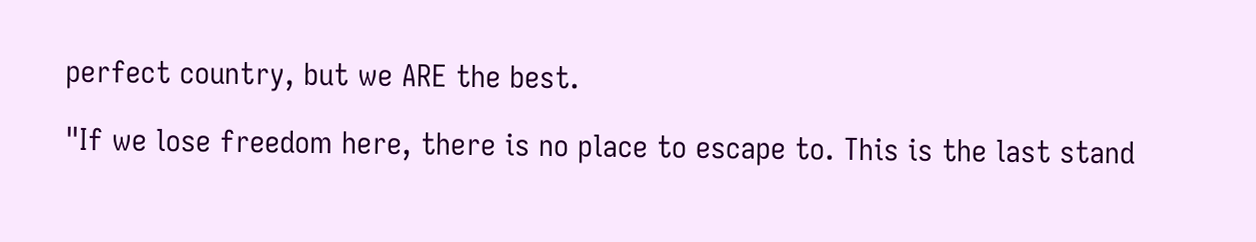perfect country, but we ARE the best.

"If we lose freedom here, there is no place to escape to. This is the last stand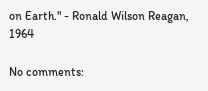on Earth." - Ronald Wilson Reagan, 1964

No comments: